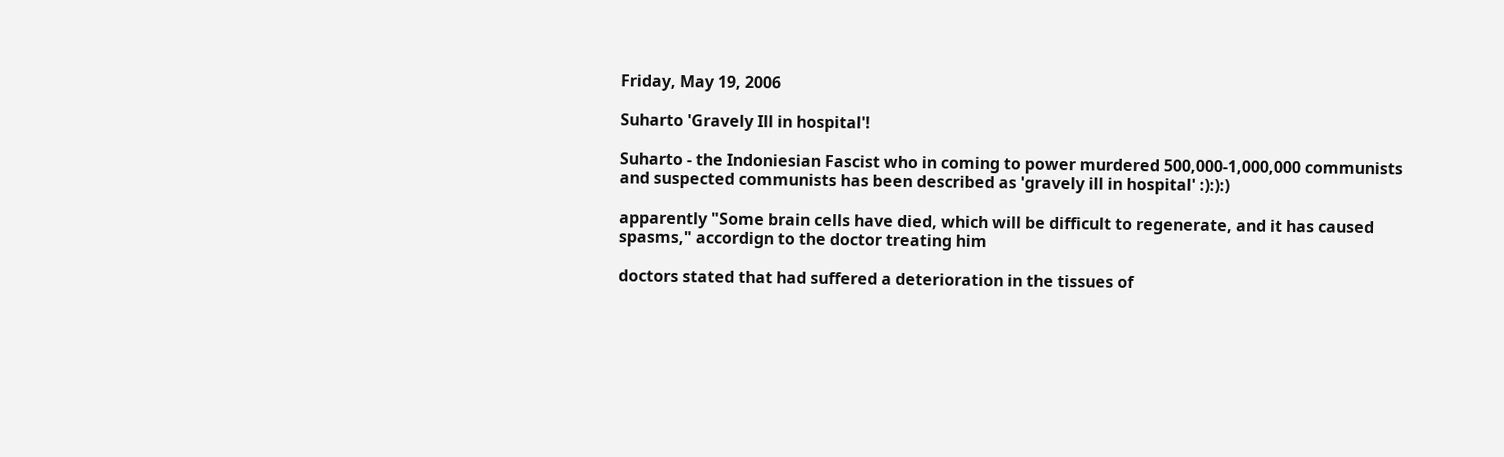Friday, May 19, 2006

Suharto 'Gravely Ill in hospital'!

Suharto - the Indoniesian Fascist who in coming to power murdered 500,000-1,000,000 communists and suspected communists has been described as 'gravely ill in hospital' :):):)

apparently "Some brain cells have died, which will be difficult to regenerate, and it has caused spasms," accordign to the doctor treating him

doctors stated that had suffered a deterioration in the tissues of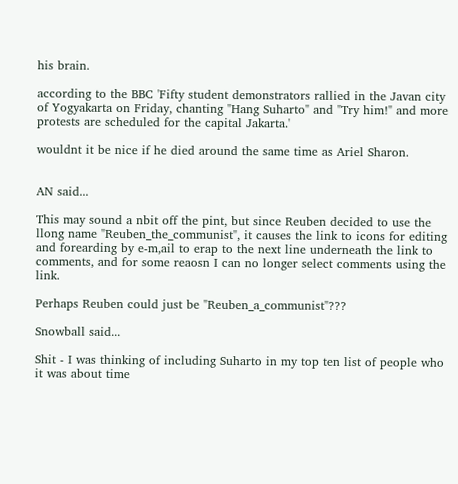his brain.

according to the BBC 'Fifty student demonstrators rallied in the Javan city of Yogyakarta on Friday, chanting "Hang Suharto" and "Try him!" and more protests are scheduled for the capital Jakarta.'

wouldnt it be nice if he died around the same time as Ariel Sharon.


AN said...

This may sound a nbit off the pint, but since Reuben decided to use the llong name "Reuben_the_communist", it causes the link to icons for editing and forearding by e-m,ail to erap to the next line underneath the link to comments, and for some reaosn I can no longer select comments using the link.

Perhaps Reuben could just be "Reuben_a_communist"???

Snowball said...

Shit - I was thinking of including Suharto in my top ten list of people who it was about time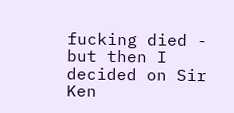fucking died - but then I decided on Sir Ken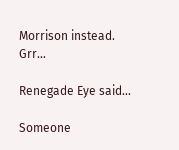Morrison instead. Grr...

Renegade Eye said...

Someone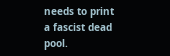needs to print a fascist dead pool.